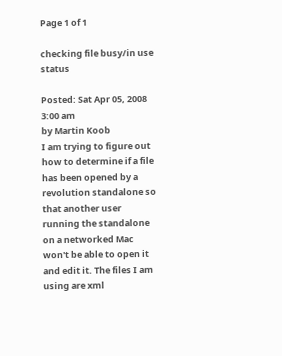Page 1 of 1

checking file busy/in use status

Posted: Sat Apr 05, 2008 3:00 am
by Martin Koob
I am trying to figure out how to determine if a file has been opened by a revolution standalone so that another user running the standalone on a networked Mac won't be able to open it and edit it. The files I am using are xml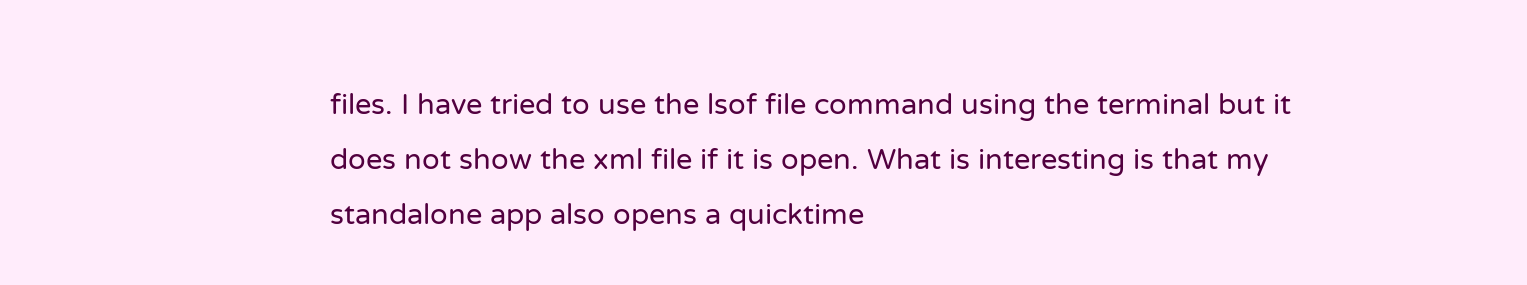files. I have tried to use the lsof file command using the terminal but it does not show the xml file if it is open. What is interesting is that my standalone app also opens a quicktime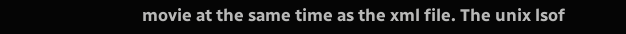movie at the same time as the xml file. The unix lsof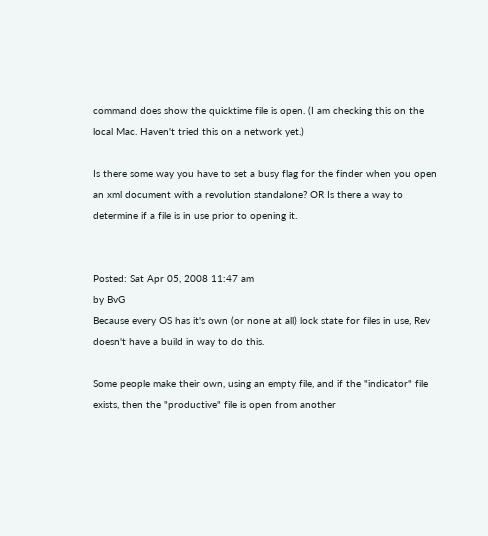command does show the quicktime file is open. (I am checking this on the local Mac. Haven't tried this on a network yet.)

Is there some way you have to set a busy flag for the finder when you open an xml document with a revolution standalone? OR Is there a way to determine if a file is in use prior to opening it.


Posted: Sat Apr 05, 2008 11:47 am
by BvG
Because every OS has it's own (or none at all) lock state for files in use, Rev doesn't have a build in way to do this.

Some people make their own, using an empty file, and if the "indicator" file exists, then the "productive" file is open from another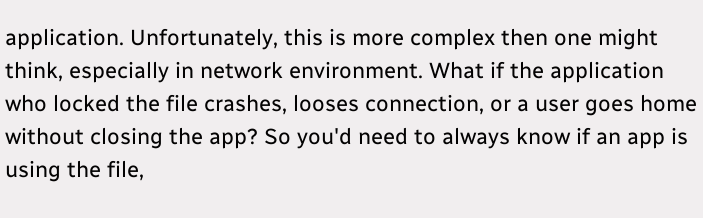application. Unfortunately, this is more complex then one might think, especially in network environment. What if the application who locked the file crashes, looses connection, or a user goes home without closing the app? So you'd need to always know if an app is using the file,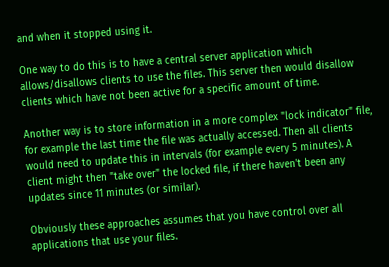and when it stopped using it.

One way to do this is to have a central server application which allows/disallows clients to use the files. This server then would disallow clients which have not been active for a specific amount of time.

Another way is to store information in a more complex "lock indicator" file, for example the last time the file was actually accessed. Then all clients would need to update this in intervals (for example every 5 minutes). A client might then "take over" the locked file, if there haven't been any updates since 11 minutes (or similar).

Obviously these approaches assumes that you have control over all applications that use your files.